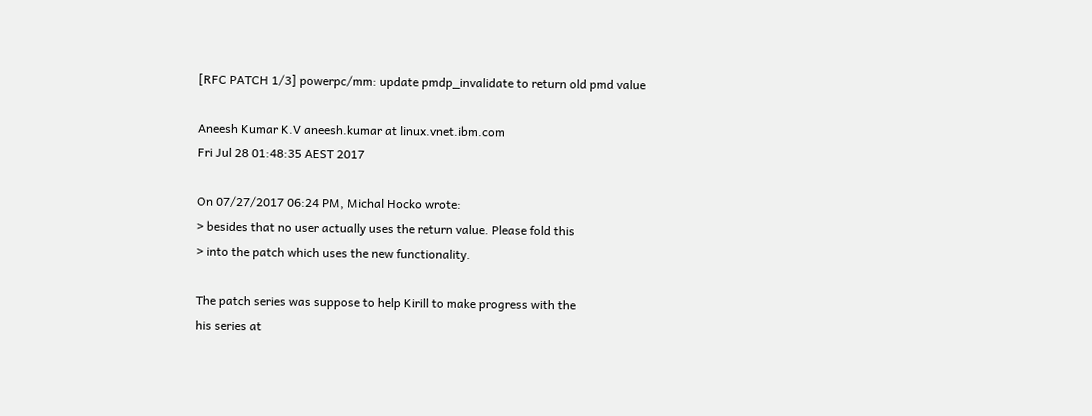[RFC PATCH 1/3] powerpc/mm: update pmdp_invalidate to return old pmd value

Aneesh Kumar K.V aneesh.kumar at linux.vnet.ibm.com
Fri Jul 28 01:48:35 AEST 2017

On 07/27/2017 06:24 PM, Michal Hocko wrote:
> besides that no user actually uses the return value. Please fold this
> into the patch which uses the new functionality.

The patch series was suppose to help Kirill to make progress with the
his series at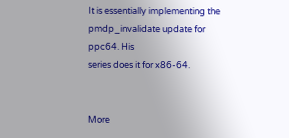It is essentially implementing the pmdp_invalidate update for ppc64. His
series does it for x86-64.


More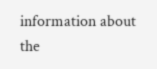information about the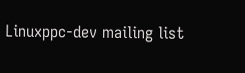Linuxppc-dev mailing list